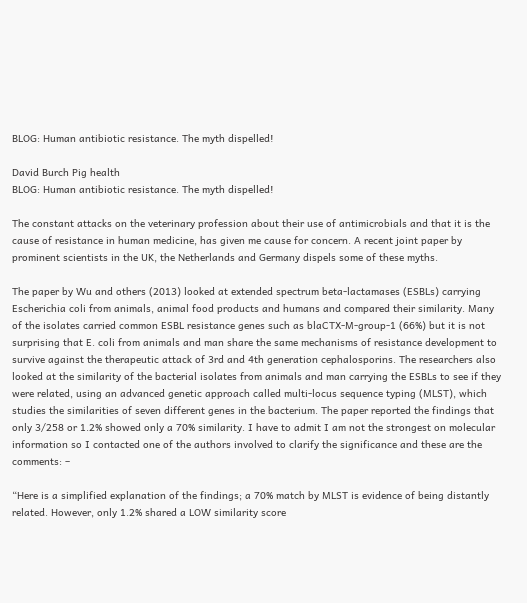BLOG: Human antibiotic resistance. The myth dispelled!

David Burch Pig health
BLOG: Human antibiotic resistance. The myth dispelled!

The constant attacks on the veterinary profession about their use of antimicrobials and that it is the cause of resistance in human medicine, has given me cause for concern. A recent joint paper by prominent scientists in the UK, the Netherlands and Germany dispels some of these myths.

The paper by Wu and others (2013) looked at extended spectrum beta-lactamases (ESBLs) carrying Escherichia coli from animals, animal food products and humans and compared their similarity. Many of the isolates carried common ESBL resistance genes such as blaCTX-M-group-1 (66%) but it is not surprising that E. coli from animals and man share the same mechanisms of resistance development to survive against the therapeutic attack of 3rd and 4th generation cephalosporins. The researchers also looked at the similarity of the bacterial isolates from animals and man carrying the ESBLs to see if they were related, using an advanced genetic approach called multi-locus sequence typing (MLST), which studies the similarities of seven different genes in the bacterium. The paper reported the findings that only 3/258 or 1.2% showed only a 70% similarity. I have to admit I am not the strongest on molecular information so I contacted one of the authors involved to clarify the significance and these are the comments: –

“Here is a simplified explanation of the findings; a 70% match by MLST is evidence of being distantly related. However, only 1.2% shared a LOW similarity score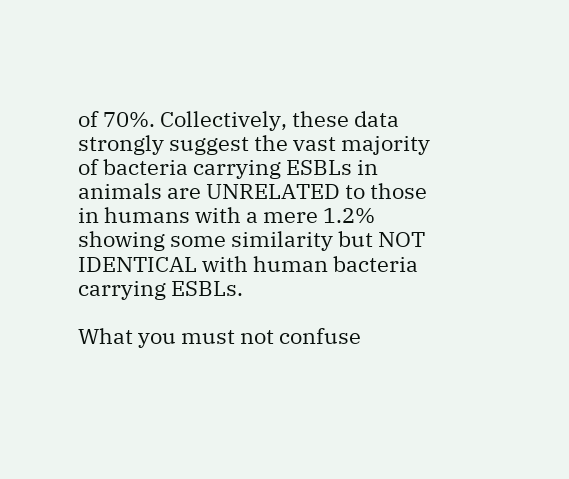of 70%. Collectively, these data strongly suggest the vast majority of bacteria carrying ESBLs in animals are UNRELATED to those in humans with a mere 1.2% showing some similarity but NOT IDENTICAL with human bacteria carrying ESBLs.

What you must not confuse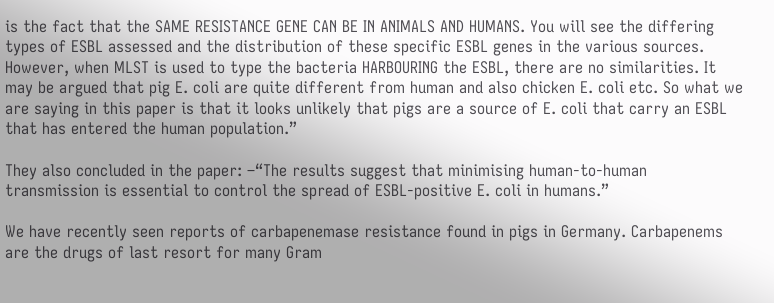is the fact that the SAME RESISTANCE GENE CAN BE IN ANIMALS AND HUMANS. You will see the differing types of ESBL assessed and the distribution of these specific ESBL genes in the various sources. However, when MLST is used to type the bacteria HARBOURING the ESBL, there are no similarities. It may be argued that pig E. coli are quite different from human and also chicken E. coli etc. So what we are saying in this paper is that it looks unlikely that pigs are a source of E. coli that carry an ESBL that has entered the human population.”

They also concluded in the paper: –“The results suggest that minimising human-to-human transmission is essential to control the spread of ESBL-positive E. coli in humans.”

We have recently seen reports of carbapenemase resistance found in pigs in Germany. Carbapenems are the drugs of last resort for many Gram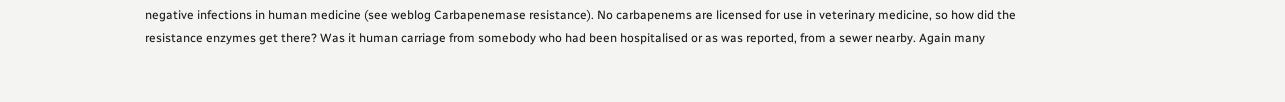negative infections in human medicine (see weblog Carbapenemase resistance). No carbapenems are licensed for use in veterinary medicine, so how did the resistance enzymes get there? Was it human carriage from somebody who had been hospitalised or as was reported, from a sewer nearby. Again many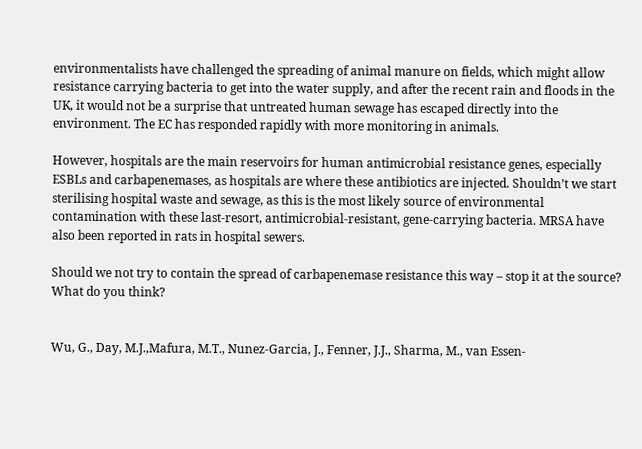environmentalists have challenged the spreading of animal manure on fields, which might allow resistance carrying bacteria to get into the water supply, and after the recent rain and floods in the UK, it would not be a surprise that untreated human sewage has escaped directly into the environment. The EC has responded rapidly with more monitoring in animals.

However, hospitals are the main reservoirs for human antimicrobial resistance genes, especially ESBLs and carbapenemases, as hospitals are where these antibiotics are injected. Shouldn’t we start sterilising hospital waste and sewage, as this is the most likely source of environmental contamination with these last-resort, antimicrobial-resistant, gene-carrying bacteria. MRSA have also been reported in rats in hospital sewers.

Should we not try to contain the spread of carbapenemase resistance this way – stop it at the source? What do you think?


Wu, G., Day, M.J.,Mafura, M.T., Nunez-Garcia, J., Fenner, J.J., Sharma, M., van Essen-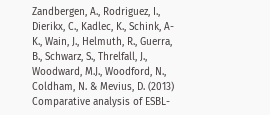Zandbergen, A., Rodriguez, I., Dierikx, C., Kadlec, K., Schink, A-K., Wain, J., Helmuth, R., Guerra, B., Schwarz, S., Threlfall, J., Woodward, M.J., Woodford, N., Coldham, N. & Mevius, D. (2013) Comparative analysis of ESBL-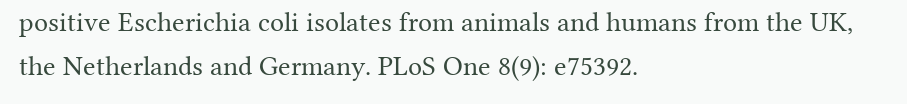positive Escherichia coli isolates from animals and humans from the UK, the Netherlands and Germany. PLoS One 8(9): e75392.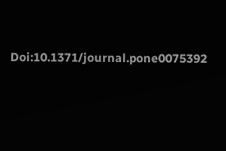Doi:10.1371/journal.pone0075392